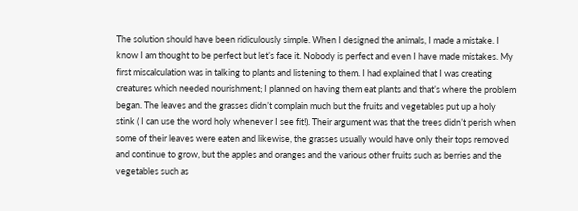The solution should have been ridiculously simple. When I designed the animals, I made a mistake. I know I am thought to be perfect but let’s face it. Nobody is perfect and even I have made mistakes. My first miscalculation was in talking to plants and listening to them. I had explained that I was creating creatures which needed nourishment; I planned on having them eat plants and that’s where the problem began. The leaves and the grasses didn’t complain much but the fruits and vegetables put up a holy stink ( I can use the word holy whenever I see fit!). Their argument was that the trees didn’t perish when some of their leaves were eaten and likewise, the grasses usually would have only their tops removed and continue to grow, but the apples and oranges and the various other fruits such as berries and the vegetables such as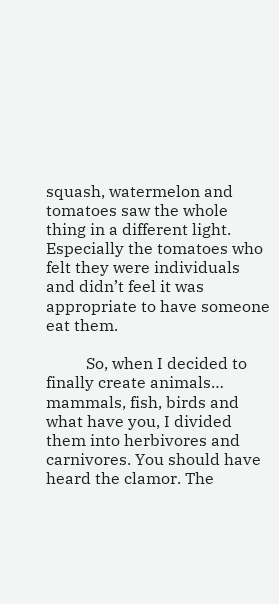squash, watermelon and tomatoes saw the whole thing in a different light. Especially the tomatoes who felt they were individuals and didn’t feel it was appropriate to have someone eat them.

          So, when I decided to finally create animals… mammals, fish, birds and what have you, I divided them into herbivores and carnivores. You should have heard the clamor. The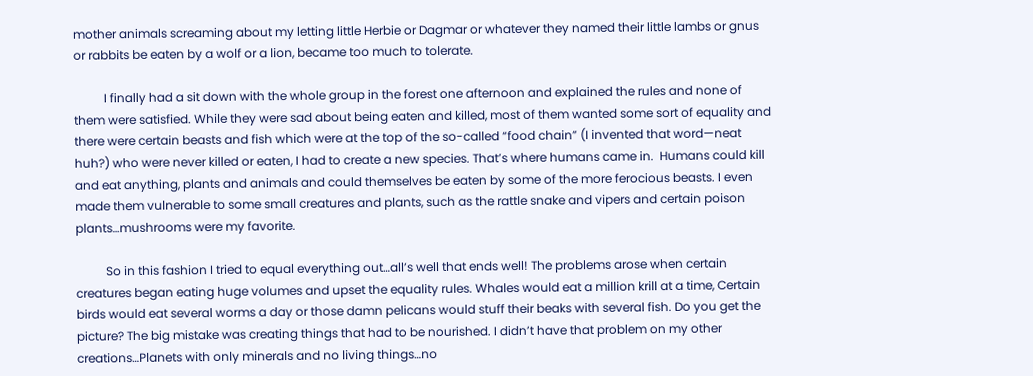mother animals screaming about my letting little Herbie or Dagmar or whatever they named their little lambs or gnus or rabbits be eaten by a wolf or a lion, became too much to tolerate.

          I finally had a sit down with the whole group in the forest one afternoon and explained the rules and none of them were satisfied. While they were sad about being eaten and killed, most of them wanted some sort of equality and there were certain beasts and fish which were at the top of the so-called “food chain” (I invented that word—neat huh?) who were never killed or eaten, I had to create a new species. That’s where humans came in.  Humans could kill and eat anything, plants and animals and could themselves be eaten by some of the more ferocious beasts. I even made them vulnerable to some small creatures and plants, such as the rattle snake and vipers and certain poison plants…mushrooms were my favorite.

          So in this fashion I tried to equal everything out…all’s well that ends well! The problems arose when certain creatures began eating huge volumes and upset the equality rules. Whales would eat a million krill at a time, Certain birds would eat several worms a day or those damn pelicans would stuff their beaks with several fish. Do you get the picture? The big mistake was creating things that had to be nourished. I didn’t have that problem on my other creations…Planets with only minerals and no living things…no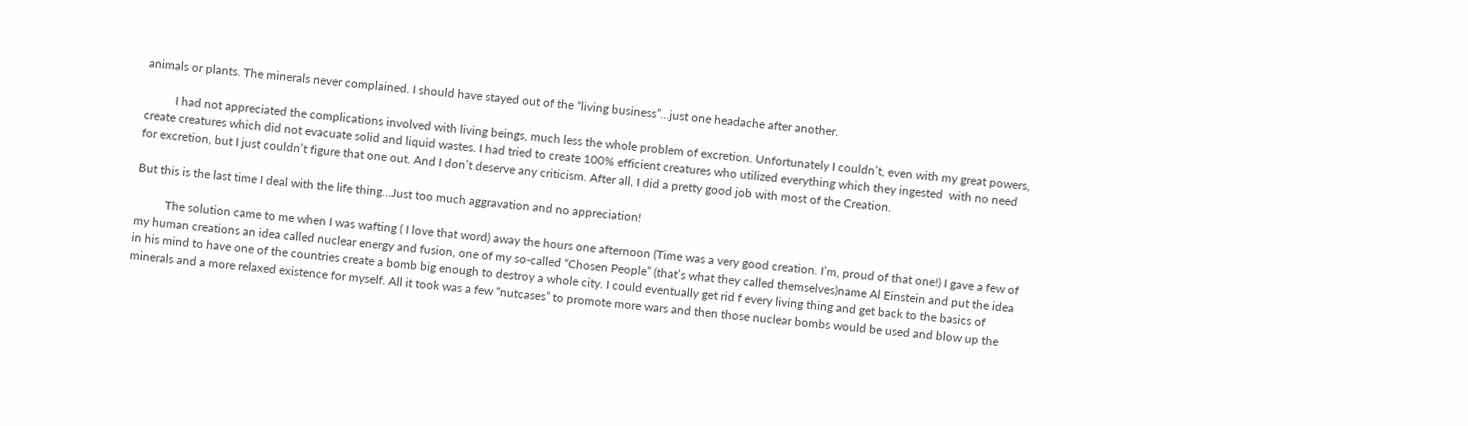animals or plants. The minerals never complained. I should have stayed out of the “living business”…just one headache after another.

          I had not appreciated the complications involved with living beings, much less the whole problem of excretion. Unfortunately I couldn’t, even with my great powers, create creatures which did not evacuate solid and liquid wastes. I had tried to create 100% efficient creatures who utilized everything which they ingested  with no need for excretion, but I just couldn’t figure that one out. And I don’t deserve any criticism. After all, I did a pretty good job with most of the Creation.

But this is the last time I deal with the life thing…Just too much aggravation and no appreciation!

          The solution came to me when I was wafting ( I love that word) away the hours one afternoon (Time was a very good creation. I’m, proud of that one!) I gave a few of my human creations an idea called nuclear energy and fusion, one of my so-called “Chosen People” (that’s what they called themselves)name Al Einstein and put the idea in his mind to have one of the countries create a bomb big enough to destroy a whole city. I could eventually get rid f every living thing and get back to the basics of minerals and a more relaxed existence for myself. All it took was a few “nutcases” to promote more wars and then those nuclear bombs would be used and blow up the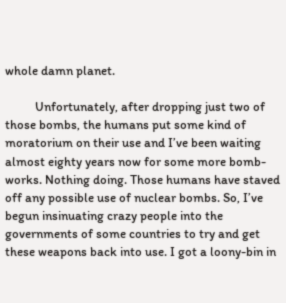whole damn planet.

          Unfortunately, after dropping just two of those bombs, the humans put some kind of moratorium on their use and I’ve been waiting almost eighty years now for some more bomb-works. Nothing doing. Those humans have staved off any possible use of nuclear bombs. So, I’ve begun insinuating crazy people into the governments of some countries to try and get these weapons back into use. I got a loony-bin in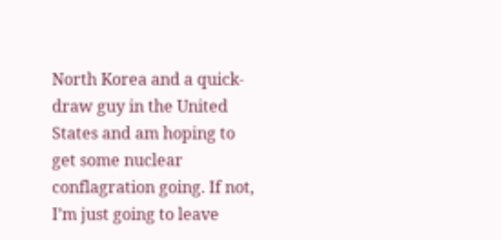North Korea and a quick-draw guy in the United States and am hoping to get some nuclear conflagration going. If not, I’m just going to leave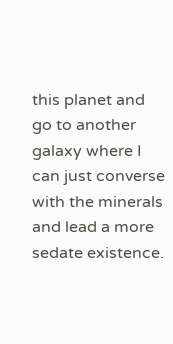this planet and go to another galaxy where I can just converse with the minerals and lead a more sedate existence.